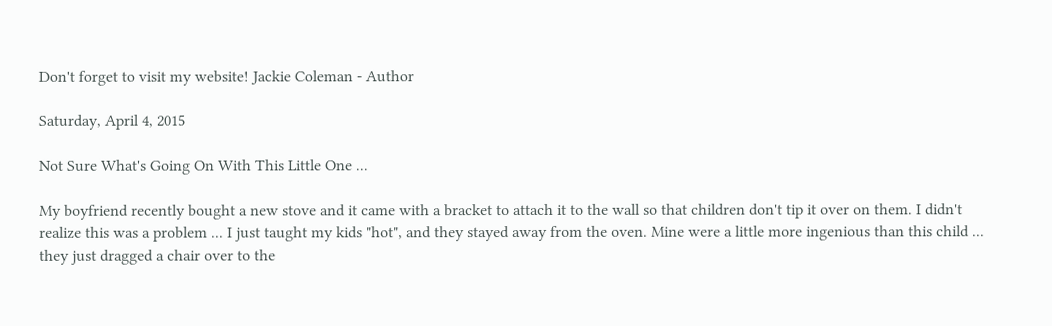Don't forget to visit my website! Jackie Coleman - Author

Saturday, April 4, 2015

Not Sure What's Going On With This Little One ...

My boyfriend recently bought a new stove and it came with a bracket to attach it to the wall so that children don't tip it over on them. I didn't realize this was a problem ... I just taught my kids "hot", and they stayed away from the oven. Mine were a little more ingenious than this child ... they just dragged a chair over to the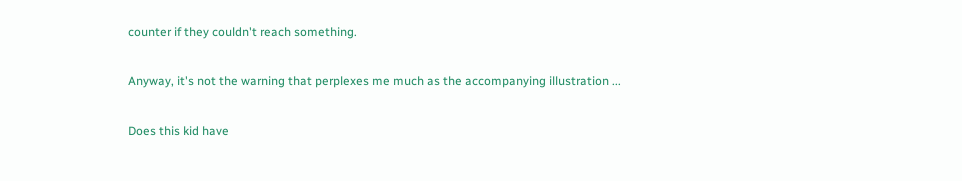counter if they couldn't reach something.

Anyway, it's not the warning that perplexes me much as the accompanying illustration ...

Does this kid have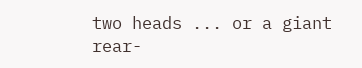two heads ... or a giant rear-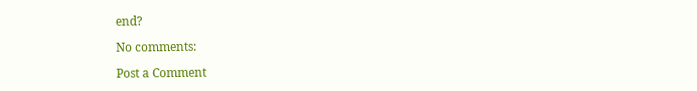end?

No comments:

Post a Comment